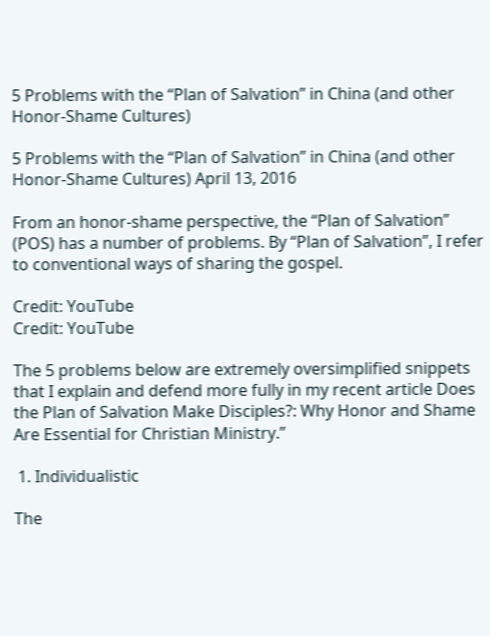5 Problems with the “Plan of Salvation” in China (and other Honor-Shame Cultures)

5 Problems with the “Plan of Salvation” in China (and other Honor-Shame Cultures) April 13, 2016

From an honor-shame perspective, the “Plan of Salvation” (POS) has a number of problems. By “Plan of Salvation”, I refer to conventional ways of sharing the gospel.

Credit: YouTube
Credit: YouTube

The 5 problems below are extremely oversimplified snippets that I explain and defend more fully in my recent article Does the Plan of Salvation Make Disciples?: Why Honor and Shame Are Essential for Christian Ministry.”

 1. Individualistic

The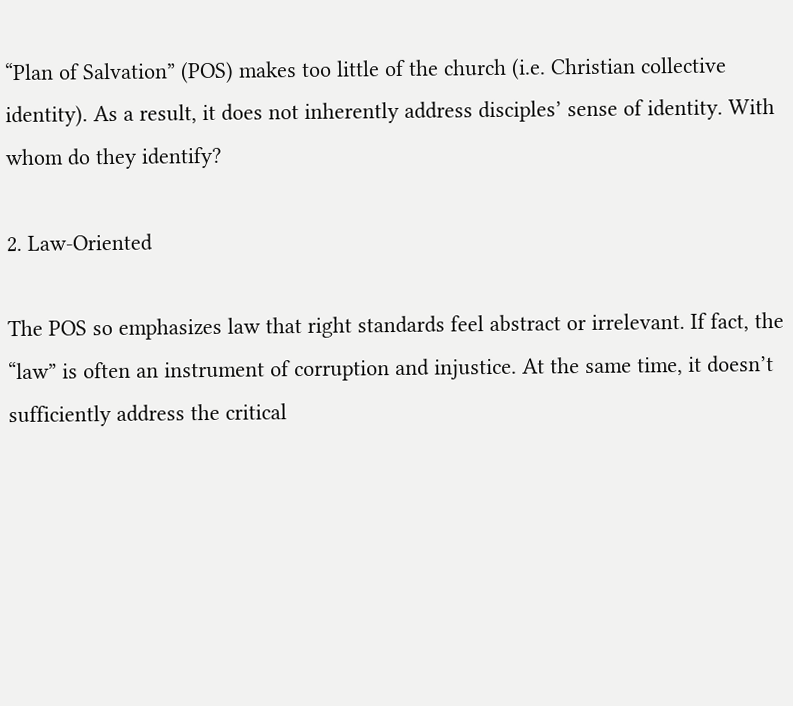“Plan of Salvation” (POS) makes too little of the church (i.e. Christian collective identity). As a result, it does not inherently address disciples’ sense of identity. With whom do they identify?

2. Law-Oriented

The POS so emphasizes law that right standards feel abstract or irrelevant. If fact, the “law” is often an instrument of corruption and injustice. At the same time, it doesn’t sufficiently address the critical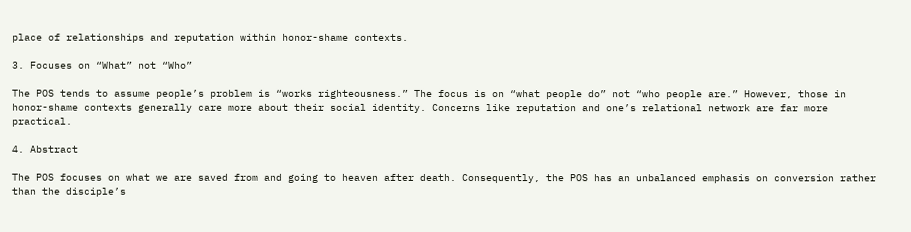place of relationships and reputation within honor-shame contexts.

3. Focuses on “What” not “Who”

The POS tends to assume people’s problem is “works righteousness.” The focus is on “what people do” not “who people are.” However, those in honor-shame contexts generally care more about their social identity. Concerns like reputation and one’s relational network are far more practical.

4. Abstract

The POS focuses on what we are saved from and going to heaven after death. Consequently, the POS has an unbalanced emphasis on conversion rather than the disciple’s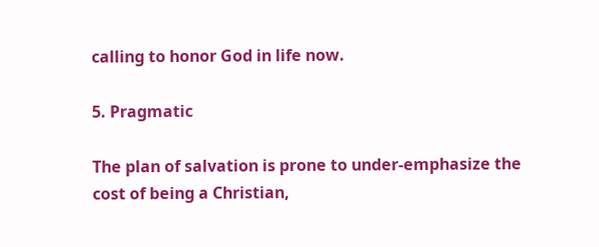calling to honor God in life now.

5. Pragmatic

The plan of salvation is prone to under-emphasize the cost of being a Christian,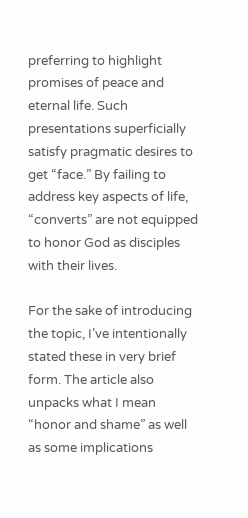preferring to highlight promises of peace and eternal life. Such presentations superficially satisfy pragmatic desires to get “face.” By failing to address key aspects of life, “converts” are not equipped to honor God as disciples with their lives.

For the sake of introducing the topic, I’ve intentionally stated these in very brief form. The article also unpacks what I mean “honor and shame” as well as some implications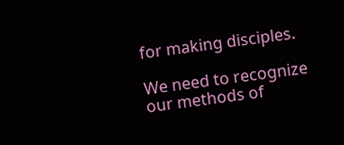for making disciples.

We need to recognize  our methods of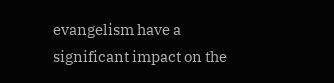evangelism have a significant impact on the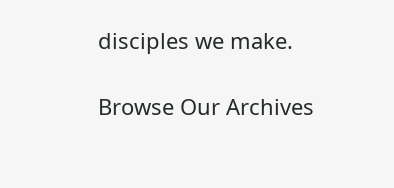disciples we make.

Browse Our Archives